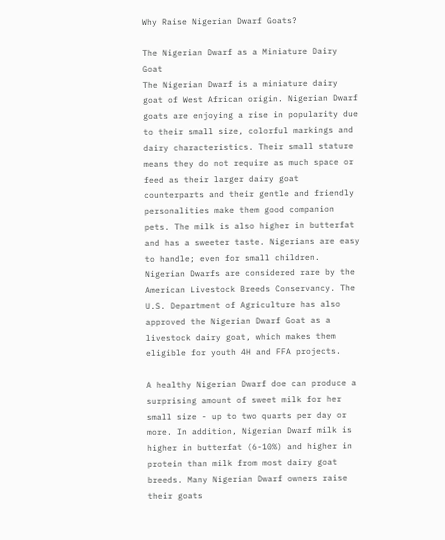Why Raise Nigerian Dwarf Goats?

The Nigerian Dwarf as a Miniature Dairy Goat
The Nigerian Dwarf is a miniature dairy goat of West African origin. Nigerian Dwarf goats are enjoying a rise in popularity due to their small size, colorful markings and dairy characteristics. Their small stature means they do not require as much space or feed as their larger dairy goat counterparts and their gentle and friendly personalities make them good companion pets. The milk is also higher in butterfat and has a sweeter taste. Nigerians are easy to handle; even for small children. Nigerian Dwarfs are considered rare by the American Livestock Breeds Conservancy. The U.S. Department of Agriculture has also approved the Nigerian Dwarf Goat as a livestock dairy goat, which makes them eligible for youth 4H and FFA projects.

A healthy Nigerian Dwarf doe can produce a surprising amount of sweet milk for her small size - up to two quarts per day or more. In addition, Nigerian Dwarf milk is higher in butterfat (6-10%) and higher in protein than milk from most dairy goat breeds. Many Nigerian Dwarf owners raise their goats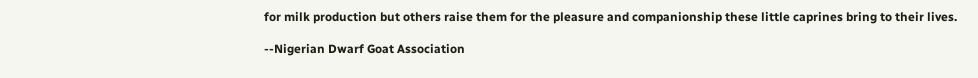for milk production but others raise them for the pleasure and companionship these little caprines bring to their lives.

--Nigerian Dwarf Goat Association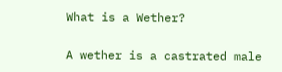What is a Wether?

A wether is a castrated male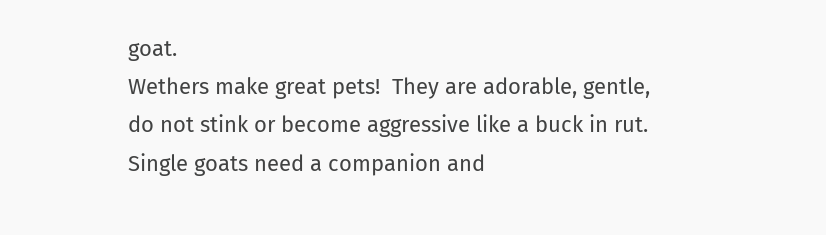goat.
Wethers make great pets!  They are adorable, gentle, do not stink or become aggressive like a buck in rut.  Single goats need a companion and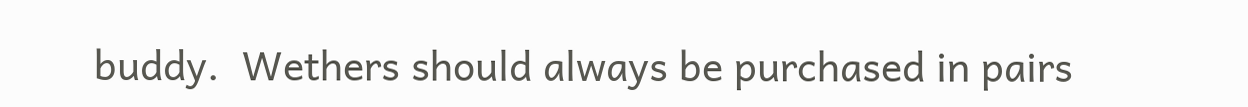buddy.  Wethers should always be purchased in pairs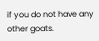if you do not have any other goats.